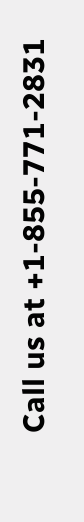Call us at +1-855-771-2831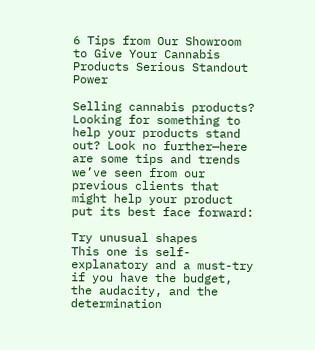6 Tips from Our Showroom to Give Your Cannabis Products Serious Standout Power

Selling cannabis products? Looking for something to help your products stand out? Look no further—here are some tips and trends we’ve seen from our previous clients that might help your product put its best face forward:

Try unusual shapes
This one is self-explanatory and a must-try if you have the budget, the audacity, and the determination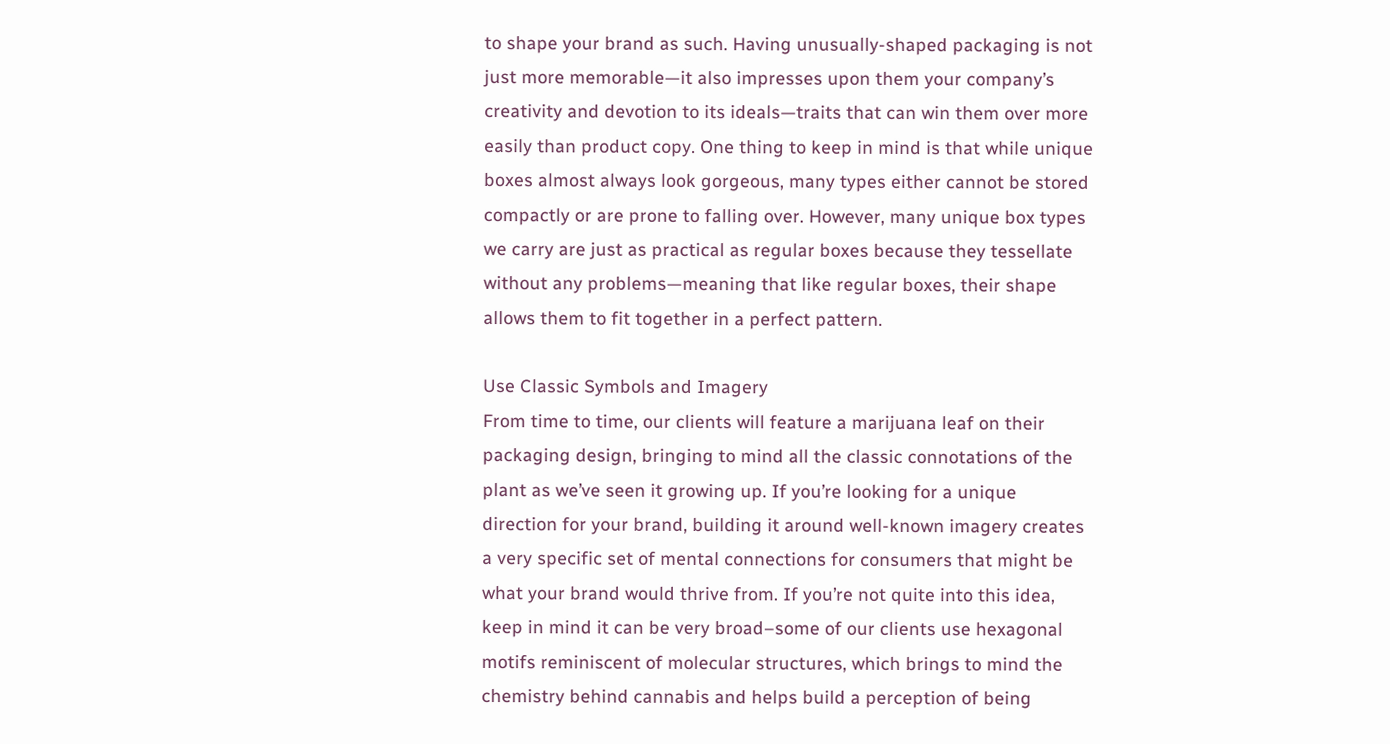to shape your brand as such. Having unusually-shaped packaging is not just more memorable—it also impresses upon them your company’s creativity and devotion to its ideals—traits that can win them over more easily than product copy. One thing to keep in mind is that while unique boxes almost always look gorgeous, many types either cannot be stored compactly or are prone to falling over. However, many unique box types we carry are just as practical as regular boxes because they tessellate without any problems—meaning that like regular boxes, their shape allows them to fit together in a perfect pattern.

Use Classic Symbols and Imagery
From time to time, our clients will feature a marijuana leaf on their packaging design, bringing to mind all the classic connotations of the plant as we’ve seen it growing up. If you’re looking for a unique direction for your brand, building it around well-known imagery creates a very specific set of mental connections for consumers that might be what your brand would thrive from. If you’re not quite into this idea, keep in mind it can be very broad–some of our clients use hexagonal motifs reminiscent of molecular structures, which brings to mind the chemistry behind cannabis and helps build a perception of being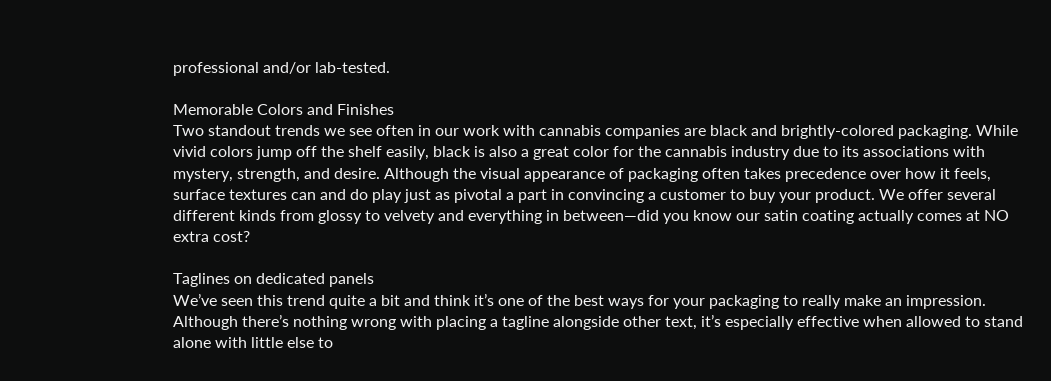professional and/or lab-tested.

Memorable Colors and Finishes
Two standout trends we see often in our work with cannabis companies are black and brightly-colored packaging. While vivid colors jump off the shelf easily, black is also a great color for the cannabis industry due to its associations with mystery, strength, and desire. Although the visual appearance of packaging often takes precedence over how it feels, surface textures can and do play just as pivotal a part in convincing a customer to buy your product. We offer several different kinds from glossy to velvety and everything in between—did you know our satin coating actually comes at NO extra cost?

Taglines on dedicated panels
We’ve seen this trend quite a bit and think it’s one of the best ways for your packaging to really make an impression. Although there’s nothing wrong with placing a tagline alongside other text, it’s especially effective when allowed to stand alone with little else to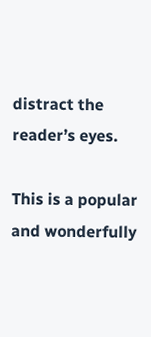distract the reader’s eyes.

This is a popular and wonderfully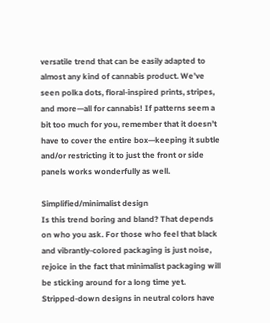versatile trend that can be easily adapted to almost any kind of cannabis product. We’ve seen polka dots, floral-inspired prints, stripes, and more—all for cannabis! If patterns seem a bit too much for you, remember that it doesn’t have to cover the entire box—keeping it subtle and/or restricting it to just the front or side panels works wonderfully as well.

Simplified/minimalist design
Is this trend boring and bland? That depends on who you ask. For those who feel that black and vibrantly-colored packaging is just noise, rejoice in the fact that minimalist packaging will be sticking around for a long time yet. Stripped-down designs in neutral colors have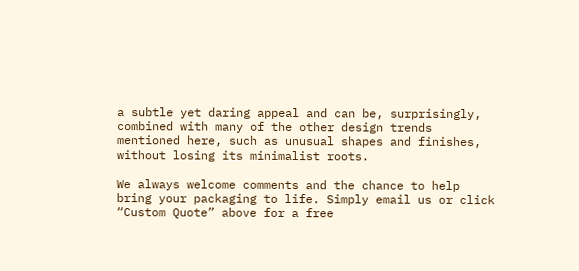a subtle yet daring appeal and can be, surprisingly, combined with many of the other design trends mentioned here, such as unusual shapes and finishes, without losing its minimalist roots.

We always welcome comments and the chance to help bring your packaging to life. Simply email us or click “Custom Quote” above for a free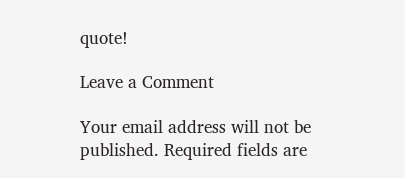quote!

Leave a Comment

Your email address will not be published. Required fields are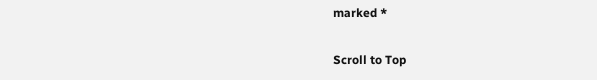marked *

Scroll to Top